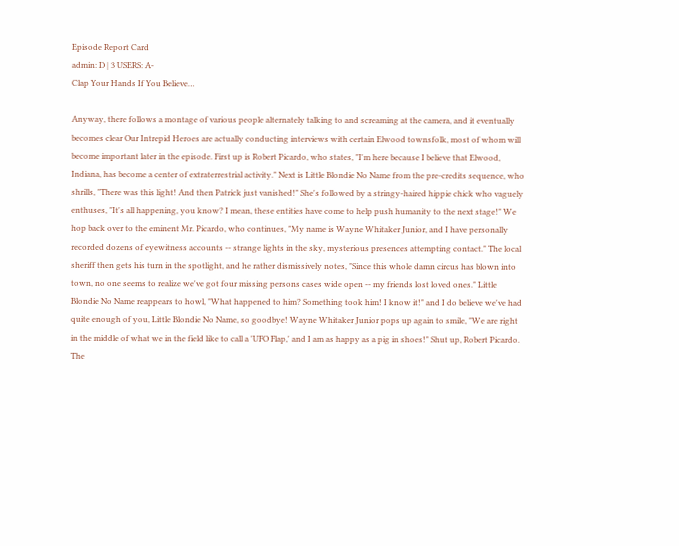Episode Report Card
admin: D | 3 USERS: A-
Clap Your Hands If You Believe…

Anyway, there follows a montage of various people alternately talking to and screaming at the camera, and it eventually becomes clear Our Intrepid Heroes are actually conducting interviews with certain Elwood townsfolk, most of whom will become important later in the episode. First up is Robert Picardo, who states, "I'm here because I believe that Elwood, Indiana, has become a center of extraterrestrial activity." Next is Little Blondie No Name from the pre-credits sequence, who shrills, "There was this light! And then Patrick just vanished!" She's followed by a stringy-haired hippie chick who vaguely enthuses, "It's all happening, you know? I mean, these entities have come to help push humanity to the next stage!" We hop back over to the eminent Mr. Picardo, who continues, "My name is Wayne Whitaker Junior, and I have personally recorded dozens of eyewitness accounts -- strange lights in the sky, mysterious presences attempting contact." The local sheriff then gets his turn in the spotlight, and he rather dismissively notes, "Since this whole damn circus has blown into town, no one seems to realize we've got four missing persons cases wide open -- my friends lost loved ones." Little Blondie No Name reappears to howl, "What happened to him? Something took him! I know it!" and I do believe we've had quite enough of you, Little Blondie No Name, so goodbye! Wayne Whitaker Junior pops up again to smile, "We are right in the middle of what we in the field like to call a 'UFO Flap,' and I am as happy as a pig in shoes!" Shut up, Robert Picardo. The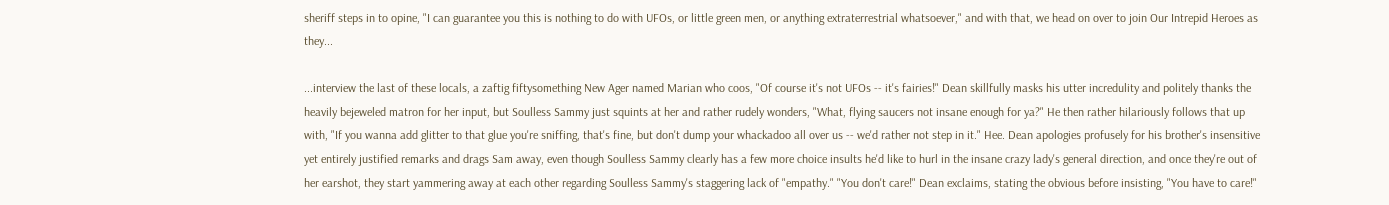sheriff steps in to opine, "I can guarantee you this is nothing to do with UFOs, or little green men, or anything extraterrestrial whatsoever," and with that, we head on over to join Our Intrepid Heroes as they...

...interview the last of these locals, a zaftig fiftysomething New Ager named Marian who coos, "Of course it's not UFOs -- it's fairies!" Dean skillfully masks his utter incredulity and politely thanks the heavily bejeweled matron for her input, but Soulless Sammy just squints at her and rather rudely wonders, "What, flying saucers not insane enough for ya?" He then rather hilariously follows that up with, "If you wanna add glitter to that glue you're sniffing, that's fine, but don't dump your whackadoo all over us -- we'd rather not step in it." Hee. Dean apologies profusely for his brother's insensitive yet entirely justified remarks and drags Sam away, even though Soulless Sammy clearly has a few more choice insults he'd like to hurl in the insane crazy lady's general direction, and once they're out of her earshot, they start yammering away at each other regarding Soulless Sammy's staggering lack of "empathy." "You don't care!" Dean exclaims, stating the obvious before insisting, "You have to care!"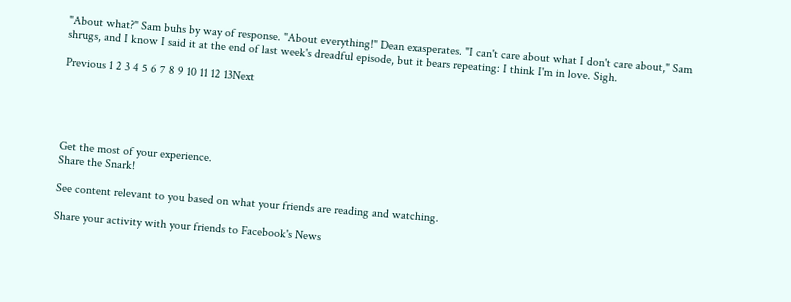"About what?" Sam buhs by way of response. "About everything!" Dean exasperates. "I can't care about what I don't care about," Sam shrugs, and I know I said it at the end of last week's dreadful episode, but it bears repeating: I think I'm in love. Sigh.

Previous 1 2 3 4 5 6 7 8 9 10 11 12 13Next





Get the most of your experience.
Share the Snark!

See content relevant to you based on what your friends are reading and watching.

Share your activity with your friends to Facebook's News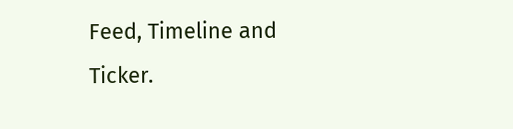Feed, Timeline and Ticker.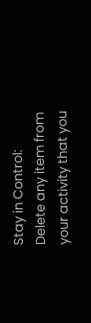Stay in Control: Delete any item from your activity that you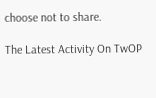choose not to share.

The Latest Activity On TwOP